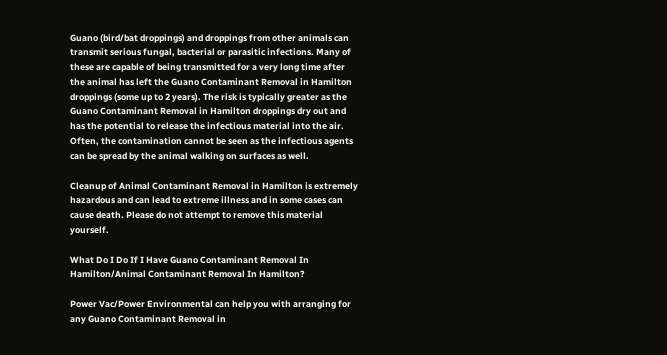Guano (bird/bat droppings) and droppings from other animals can transmit serious fungal, bacterial or parasitic infections. Many of these are capable of being transmitted for a very long time after the animal has left the Guano Contaminant Removal in Hamilton droppings (some up to 2 years). The risk is typically greater as the Guano Contaminant Removal in Hamilton droppings dry out and has the potential to release the infectious material into the air. Often, the contamination cannot be seen as the infectious agents can be spread by the animal walking on surfaces as well.

Cleanup of Animal Contaminant Removal in Hamilton is extremely hazardous and can lead to extreme illness and in some cases can cause death. Please do not attempt to remove this material yourself.

What Do I Do If I Have Guano Contaminant Removal In Hamilton/Animal Contaminant Removal In Hamilton?

Power Vac/Power Environmental can help you with arranging for any Guano Contaminant Removal in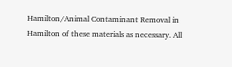Hamilton/Animal Contaminant Removal in Hamilton of these materials as necessary. All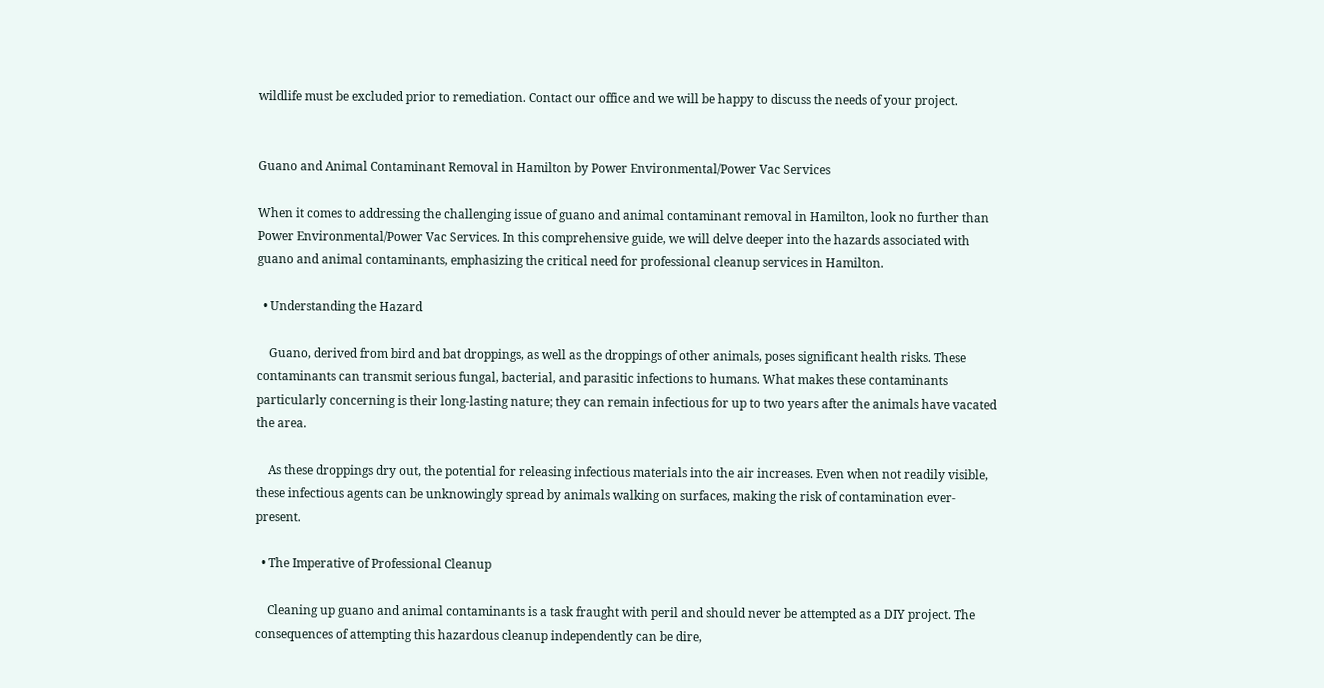wildlife must be excluded prior to remediation. Contact our office and we will be happy to discuss the needs of your project.


Guano and Animal Contaminant Removal in Hamilton by Power Environmental/Power Vac Services

When it comes to addressing the challenging issue of guano and animal contaminant removal in Hamilton, look no further than Power Environmental/Power Vac Services. In this comprehensive guide, we will delve deeper into the hazards associated with guano and animal contaminants, emphasizing the critical need for professional cleanup services in Hamilton.

  • Understanding the Hazard

    Guano, derived from bird and bat droppings, as well as the droppings of other animals, poses significant health risks. These contaminants can transmit serious fungal, bacterial, and parasitic infections to humans. What makes these contaminants particularly concerning is their long-lasting nature; they can remain infectious for up to two years after the animals have vacated the area.

    As these droppings dry out, the potential for releasing infectious materials into the air increases. Even when not readily visible, these infectious agents can be unknowingly spread by animals walking on surfaces, making the risk of contamination ever-present.

  • The Imperative of Professional Cleanup

    Cleaning up guano and animal contaminants is a task fraught with peril and should never be attempted as a DIY project. The consequences of attempting this hazardous cleanup independently can be dire,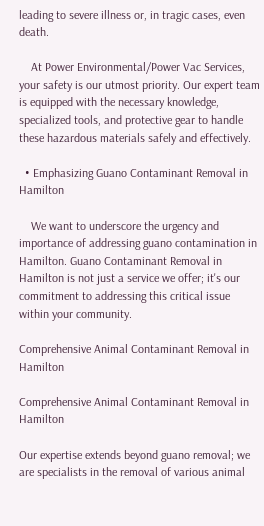leading to severe illness or, in tragic cases, even death.

    At Power Environmental/Power Vac Services, your safety is our utmost priority. Our expert team is equipped with the necessary knowledge, specialized tools, and protective gear to handle these hazardous materials safely and effectively.

  • Emphasizing Guano Contaminant Removal in Hamilton

    We want to underscore the urgency and importance of addressing guano contamination in Hamilton. Guano Contaminant Removal in Hamilton is not just a service we offer; it's our commitment to addressing this critical issue within your community.

Comprehensive Animal Contaminant Removal in Hamilton

Comprehensive Animal Contaminant Removal in Hamilton

Our expertise extends beyond guano removal; we are specialists in the removal of various animal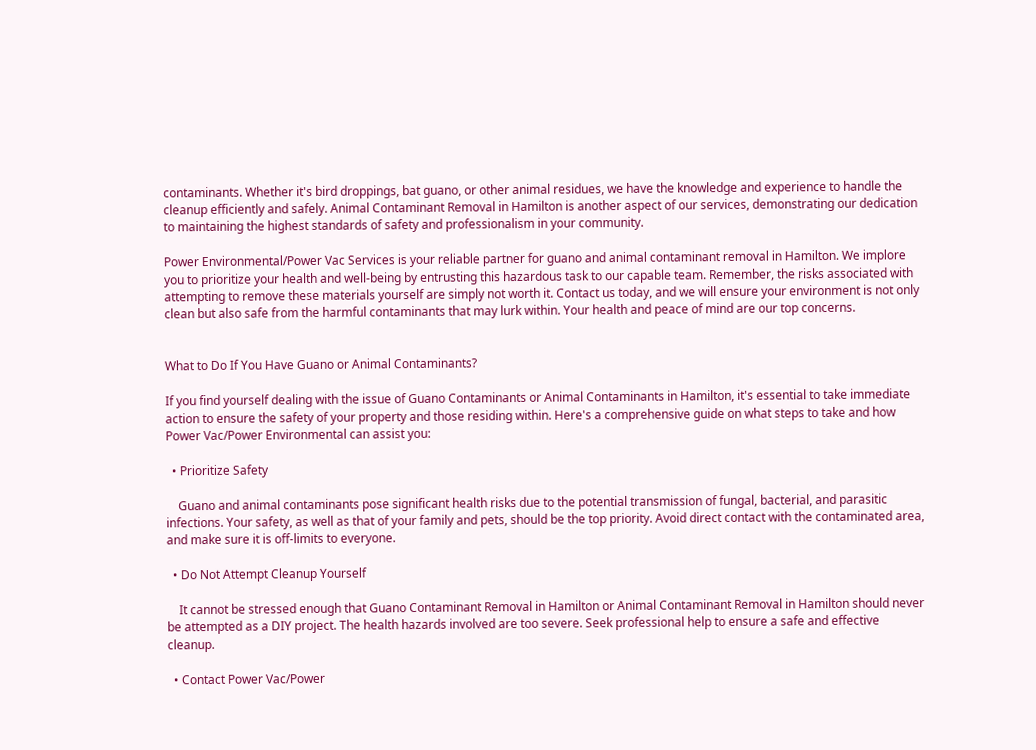contaminants. Whether it's bird droppings, bat guano, or other animal residues, we have the knowledge and experience to handle the cleanup efficiently and safely. Animal Contaminant Removal in Hamilton is another aspect of our services, demonstrating our dedication to maintaining the highest standards of safety and professionalism in your community.

Power Environmental/Power Vac Services is your reliable partner for guano and animal contaminant removal in Hamilton. We implore you to prioritize your health and well-being by entrusting this hazardous task to our capable team. Remember, the risks associated with attempting to remove these materials yourself are simply not worth it. Contact us today, and we will ensure your environment is not only clean but also safe from the harmful contaminants that may lurk within. Your health and peace of mind are our top concerns.


What to Do If You Have Guano or Animal Contaminants?

If you find yourself dealing with the issue of Guano Contaminants or Animal Contaminants in Hamilton, it's essential to take immediate action to ensure the safety of your property and those residing within. Here's a comprehensive guide on what steps to take and how Power Vac/Power Environmental can assist you:

  • Prioritize Safety

    Guano and animal contaminants pose significant health risks due to the potential transmission of fungal, bacterial, and parasitic infections. Your safety, as well as that of your family and pets, should be the top priority. Avoid direct contact with the contaminated area, and make sure it is off-limits to everyone.

  • Do Not Attempt Cleanup Yourself

    It cannot be stressed enough that Guano Contaminant Removal in Hamilton or Animal Contaminant Removal in Hamilton should never be attempted as a DIY project. The health hazards involved are too severe. Seek professional help to ensure a safe and effective cleanup.

  • Contact Power Vac/Power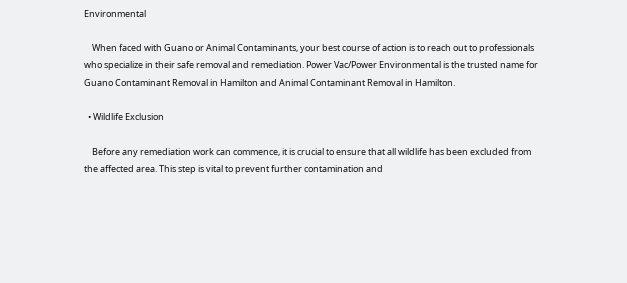Environmental

    When faced with Guano or Animal Contaminants, your best course of action is to reach out to professionals who specialize in their safe removal and remediation. Power Vac/Power Environmental is the trusted name for Guano Contaminant Removal in Hamilton and Animal Contaminant Removal in Hamilton.

  • Wildlife Exclusion

    Before any remediation work can commence, it is crucial to ensure that all wildlife has been excluded from the affected area. This step is vital to prevent further contamination and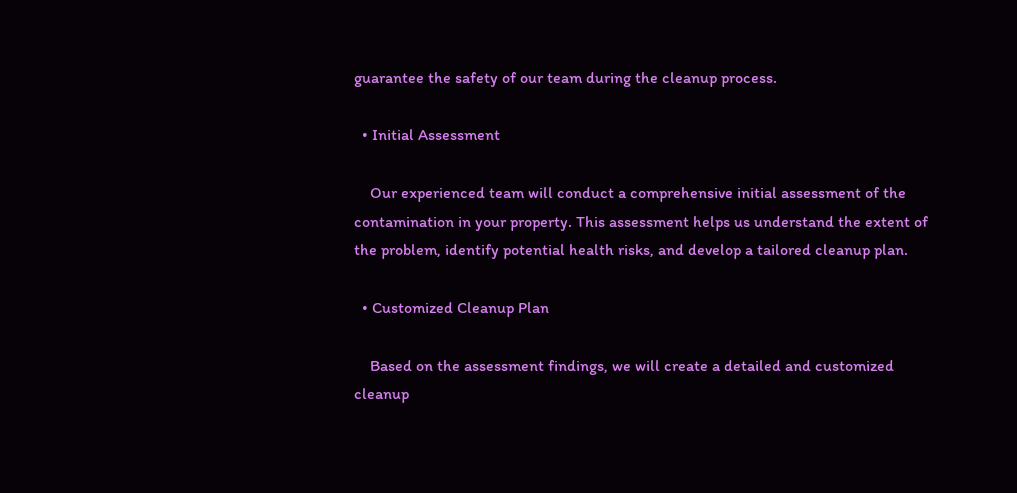guarantee the safety of our team during the cleanup process.

  • Initial Assessment

    Our experienced team will conduct a comprehensive initial assessment of the contamination in your property. This assessment helps us understand the extent of the problem, identify potential health risks, and develop a tailored cleanup plan.

  • Customized Cleanup Plan

    Based on the assessment findings, we will create a detailed and customized cleanup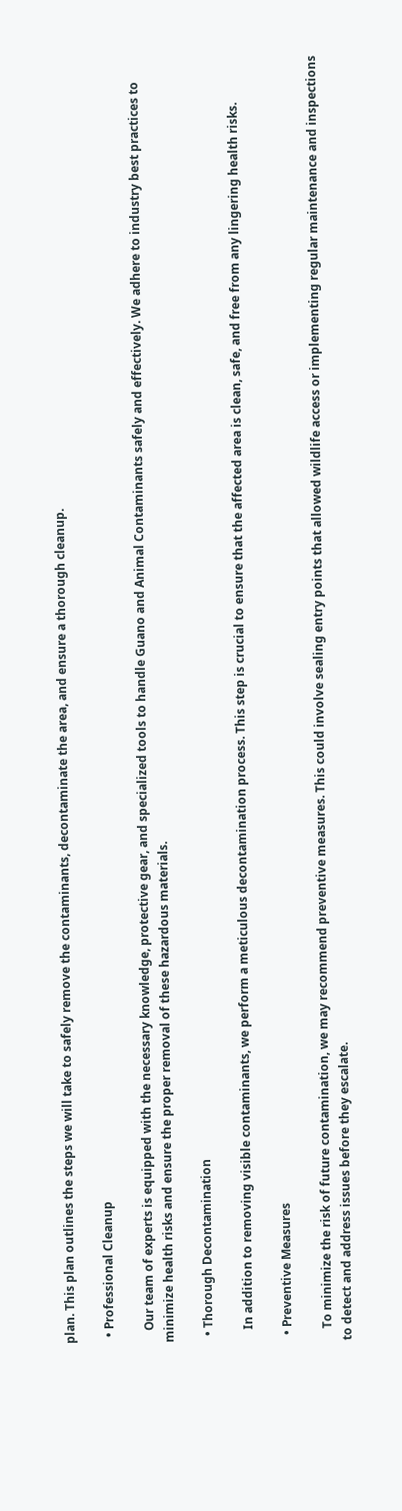plan. This plan outlines the steps we will take to safely remove the contaminants, decontaminate the area, and ensure a thorough cleanup.

  • Professional Cleanup

    Our team of experts is equipped with the necessary knowledge, protective gear, and specialized tools to handle Guano and Animal Contaminants safely and effectively. We adhere to industry best practices to minimize health risks and ensure the proper removal of these hazardous materials.

  • Thorough Decontamination

    In addition to removing visible contaminants, we perform a meticulous decontamination process. This step is crucial to ensure that the affected area is clean, safe, and free from any lingering health risks.

  • Preventive Measures

    To minimize the risk of future contamination, we may recommend preventive measures. This could involve sealing entry points that allowed wildlife access or implementing regular maintenance and inspections to detect and address issues before they escalate.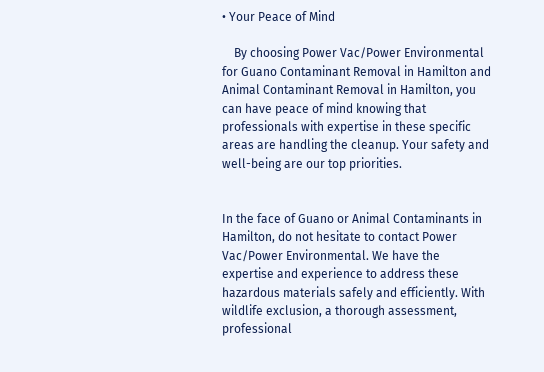• Your Peace of Mind

    By choosing Power Vac/Power Environmental for Guano Contaminant Removal in Hamilton and Animal Contaminant Removal in Hamilton, you can have peace of mind knowing that professionals with expertise in these specific areas are handling the cleanup. Your safety and well-being are our top priorities.


In the face of Guano or Animal Contaminants in Hamilton, do not hesitate to contact Power Vac/Power Environmental. We have the expertise and experience to address these hazardous materials safely and efficiently. With wildlife exclusion, a thorough assessment, professional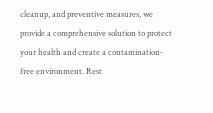cleanup, and preventive measures, we provide a comprehensive solution to protect your health and create a contamination-free environment. Rest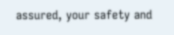assured, your safety and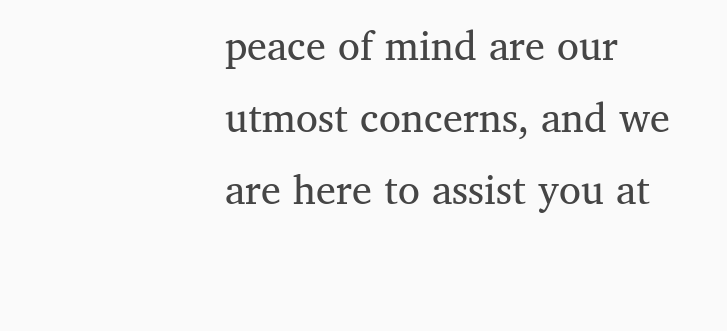peace of mind are our utmost concerns, and we are here to assist you at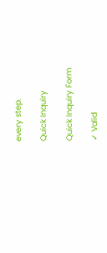every step.

Quick Inquiry

Quick Inquiry Form

✓ Valid